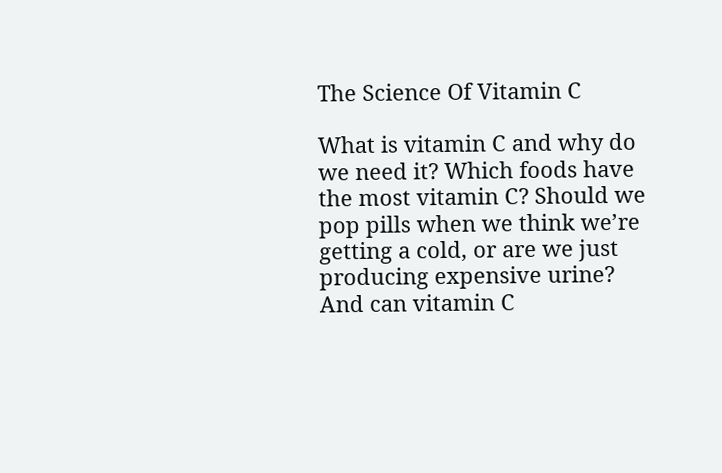The Science Of Vitamin C

What is vitamin C and why do we need it? Which foods have the most vitamin C? Should we pop pills when we think we’re getting a cold, or are we just producing expensive urine? And can vitamin C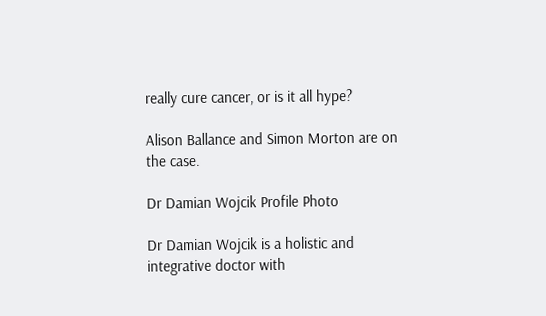really cure cancer, or is it all hype?

Alison Ballance and Simon Morton are on the case.

Dr Damian Wojcik Profile Photo

Dr Damian Wojcik is a holistic and integrative doctor with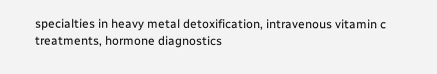specialties in heavy metal detoxification, intravenous vitamin c treatments, hormone diagnostics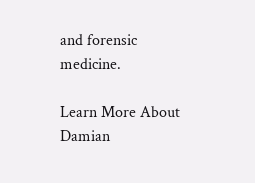and forensic medicine.

Learn More About Damian